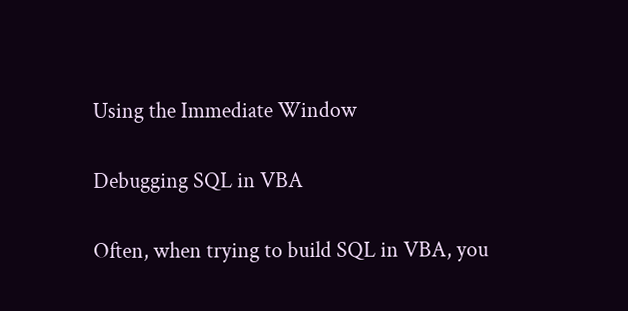Using the Immediate Window

Debugging SQL in VBA

Often, when trying to build SQL in VBA, you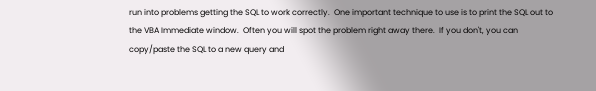run into problems getting the SQL to work correctly.  One important technique to use is to print the SQL out to the VBA Immediate window.  Often you will spot the problem right away there.  If you don't, you can copy/paste the SQL to a new query and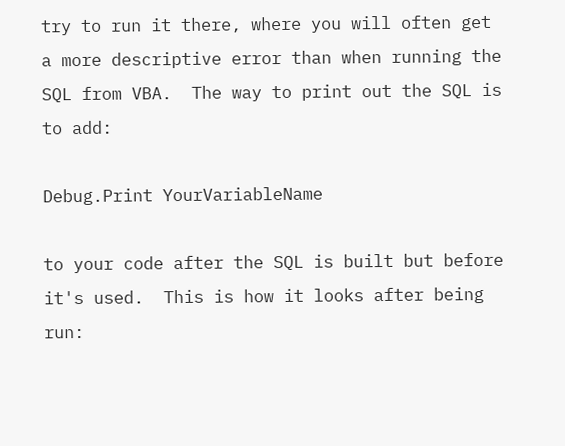try to run it there, where you will often get a more descriptive error than when running the SQL from VBA.  The way to print out the SQL is to add:

Debug.Print YourVariableName

to your code after the SQL is built but before it's used.  This is how it looks after being run: